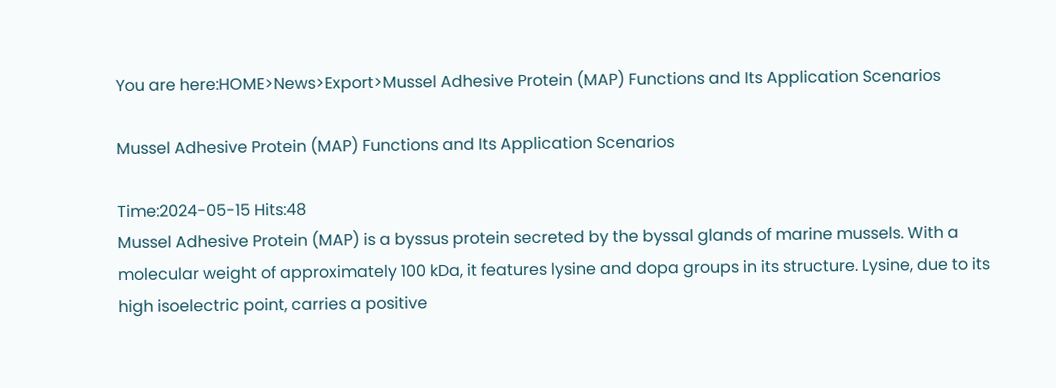You are here:HOME>News>Export>Mussel Adhesive Protein (MAP) Functions and Its Application Scenarios

Mussel Adhesive Protein (MAP) Functions and Its Application Scenarios

Time:2024-05-15 Hits:48
Mussel Adhesive Protein (MAP) is a byssus protein secreted by the byssal glands of marine mussels. With a molecular weight of approximately 100 kDa, it features lysine and dopa groups in its structure. Lysine, due to its high isoelectric point, carries a positive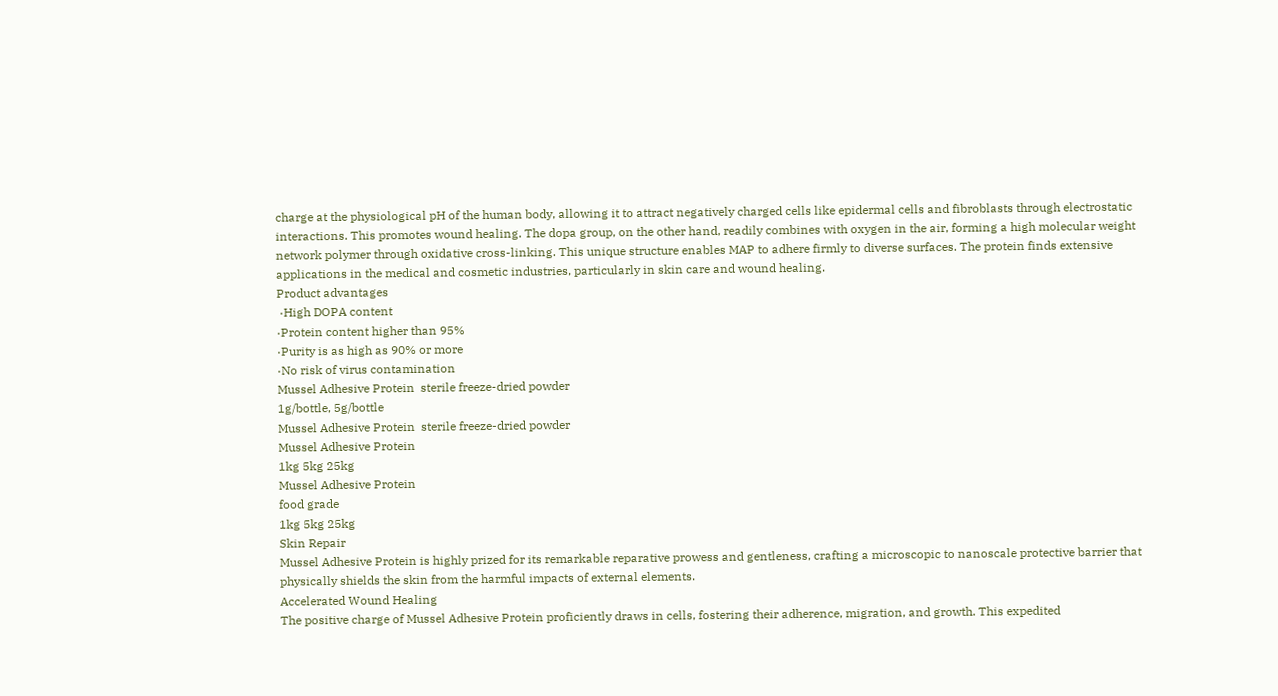charge at the physiological pH of the human body, allowing it to attract negatively charged cells like epidermal cells and fibroblasts through electrostatic interactions. This promotes wound healing. The dopa group, on the other hand, readily combines with oxygen in the air, forming a high molecular weight network polymer through oxidative cross-linking. This unique structure enables MAP to adhere firmly to diverse surfaces. The protein finds extensive applications in the medical and cosmetic industries, particularly in skin care and wound healing.
Product advantages
 ·High DOPA content
·Protein content higher than 95%
·Purity is as high as 90% or more
·No risk of virus contamination
Mussel Adhesive Protein  sterile freeze-dried powder
1g/bottle, 5g/bottle
Mussel Adhesive Protein  sterile freeze-dried powder
Mussel Adhesive Protein
1kg 5kg 25kg
Mussel Adhesive Protein
food grade
1kg 5kg 25kg
Skin Repair
Mussel Adhesive Protein is highly prized for its remarkable reparative prowess and gentleness, crafting a microscopic to nanoscale protective barrier that physically shields the skin from the harmful impacts of external elements.
Accelerated Wound Healing
The positive charge of Mussel Adhesive Protein proficiently draws in cells, fostering their adherence, migration, and growth. This expedited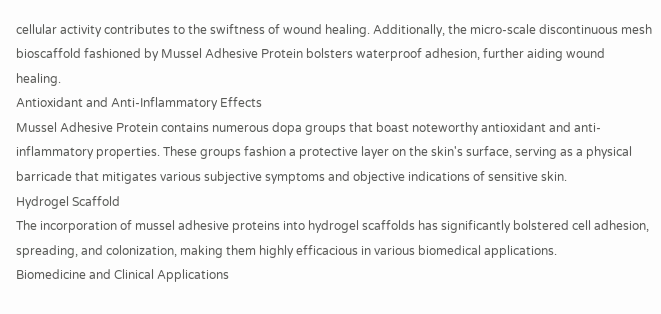cellular activity contributes to the swiftness of wound healing. Additionally, the micro-scale discontinuous mesh bioscaffold fashioned by Mussel Adhesive Protein bolsters waterproof adhesion, further aiding wound healing.
Antioxidant and Anti-Inflammatory Effects
Mussel Adhesive Protein contains numerous dopa groups that boast noteworthy antioxidant and anti-inflammatory properties. These groups fashion a protective layer on the skin's surface, serving as a physical barricade that mitigates various subjective symptoms and objective indications of sensitive skin.
Hydrogel Scaffold
The incorporation of mussel adhesive proteins into hydrogel scaffolds has significantly bolstered cell adhesion, spreading, and colonization, making them highly efficacious in various biomedical applications.
Biomedicine and Clinical Applications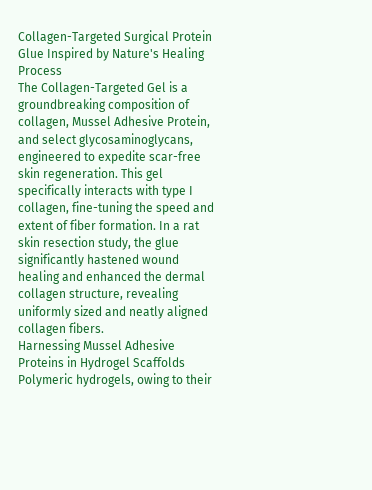Collagen-Targeted Surgical Protein Glue Inspired by Nature's Healing Process
The Collagen-Targeted Gel is a groundbreaking composition of collagen, Mussel Adhesive Protein, and select glycosaminoglycans, engineered to expedite scar-free skin regeneration. This gel specifically interacts with type I collagen, fine-tuning the speed and extent of fiber formation. In a rat skin resection study, the glue significantly hastened wound healing and enhanced the dermal collagen structure, revealing uniformly sized and neatly aligned collagen fibers.
Harnessing Mussel Adhesive Proteins in Hydrogel Scaffolds
Polymeric hydrogels, owing to their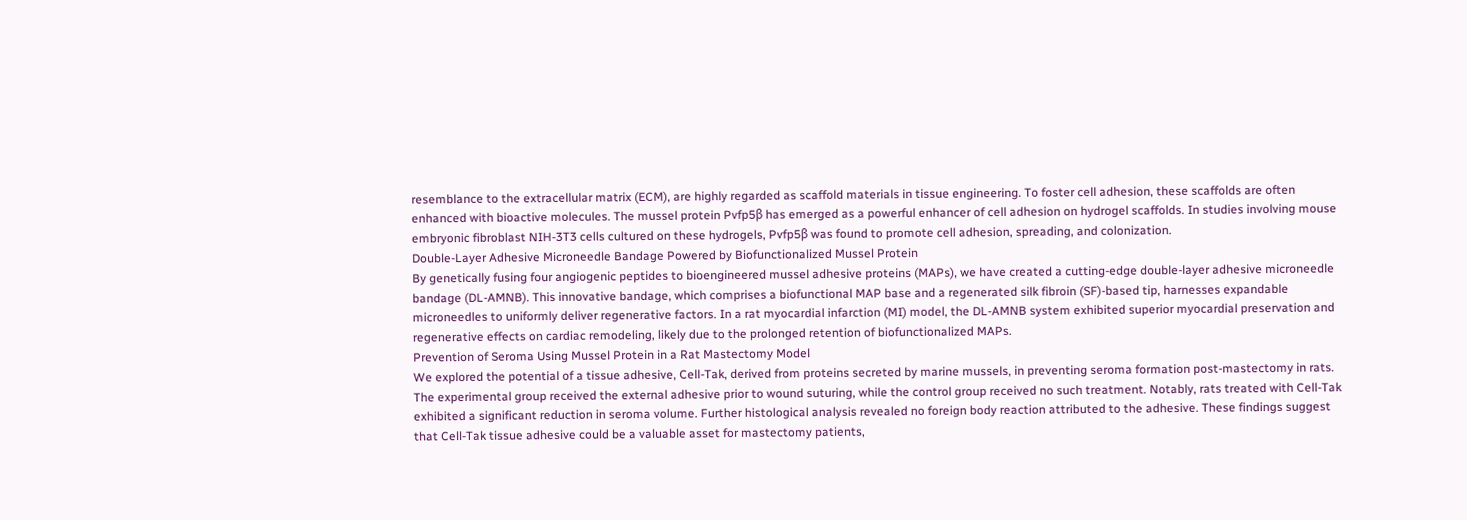resemblance to the extracellular matrix (ECM), are highly regarded as scaffold materials in tissue engineering. To foster cell adhesion, these scaffolds are often enhanced with bioactive molecules. The mussel protein Pvfp5β has emerged as a powerful enhancer of cell adhesion on hydrogel scaffolds. In studies involving mouse embryonic fibroblast NIH-3T3 cells cultured on these hydrogels, Pvfp5β was found to promote cell adhesion, spreading, and colonization.
Double-Layer Adhesive Microneedle Bandage Powered by Biofunctionalized Mussel Protein
By genetically fusing four angiogenic peptides to bioengineered mussel adhesive proteins (MAPs), we have created a cutting-edge double-layer adhesive microneedle bandage (DL-AMNB). This innovative bandage, which comprises a biofunctional MAP base and a regenerated silk fibroin (SF)-based tip, harnesses expandable microneedles to uniformly deliver regenerative factors. In a rat myocardial infarction (MI) model, the DL-AMNB system exhibited superior myocardial preservation and regenerative effects on cardiac remodeling, likely due to the prolonged retention of biofunctionalized MAPs.
Prevention of Seroma Using Mussel Protein in a Rat Mastectomy Model
We explored the potential of a tissue adhesive, Cell-Tak, derived from proteins secreted by marine mussels, in preventing seroma formation post-mastectomy in rats. The experimental group received the external adhesive prior to wound suturing, while the control group received no such treatment. Notably, rats treated with Cell-Tak exhibited a significant reduction in seroma volume. Further histological analysis revealed no foreign body reaction attributed to the adhesive. These findings suggest that Cell-Tak tissue adhesive could be a valuable asset for mastectomy patients,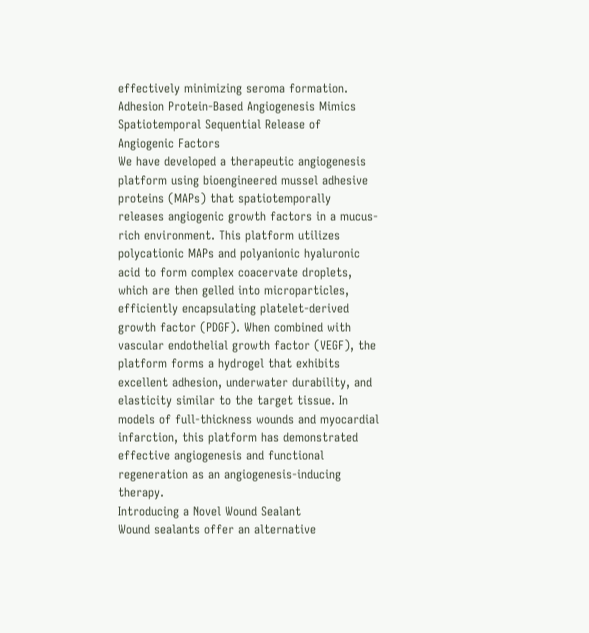effectively minimizing seroma formation.
Adhesion Protein-Based Angiogenesis Mimics Spatiotemporal Sequential Release of Angiogenic Factors
We have developed a therapeutic angiogenesis platform using bioengineered mussel adhesive proteins (MAPs) that spatiotemporally releases angiogenic growth factors in a mucus-rich environment. This platform utilizes polycationic MAPs and polyanionic hyaluronic acid to form complex coacervate droplets, which are then gelled into microparticles, efficiently encapsulating platelet-derived growth factor (PDGF). When combined with vascular endothelial growth factor (VEGF), the platform forms a hydrogel that exhibits excellent adhesion, underwater durability, and elasticity similar to the target tissue. In models of full-thickness wounds and myocardial infarction, this platform has demonstrated effective angiogenesis and functional regeneration as an angiogenesis-inducing therapy.
Introducing a Novel Wound Sealant
Wound sealants offer an alternative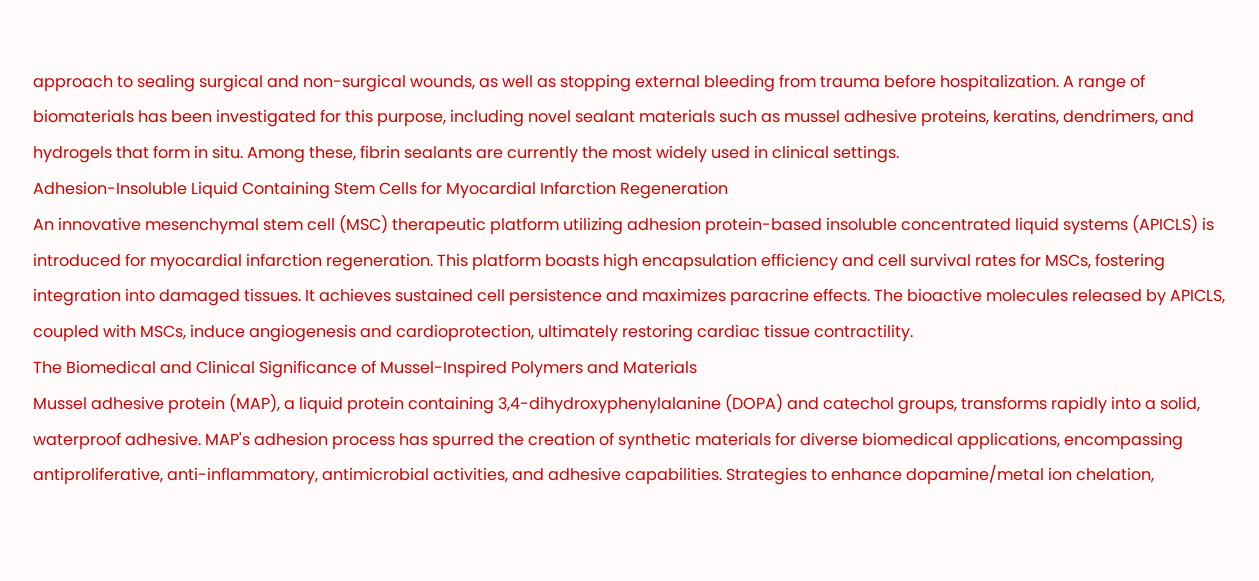approach to sealing surgical and non-surgical wounds, as well as stopping external bleeding from trauma before hospitalization. A range of biomaterials has been investigated for this purpose, including novel sealant materials such as mussel adhesive proteins, keratins, dendrimers, and hydrogels that form in situ. Among these, fibrin sealants are currently the most widely used in clinical settings.
Adhesion-Insoluble Liquid Containing Stem Cells for Myocardial Infarction Regeneration
An innovative mesenchymal stem cell (MSC) therapeutic platform utilizing adhesion protein-based insoluble concentrated liquid systems (APICLS) is introduced for myocardial infarction regeneration. This platform boasts high encapsulation efficiency and cell survival rates for MSCs, fostering integration into damaged tissues. It achieves sustained cell persistence and maximizes paracrine effects. The bioactive molecules released by APICLS, coupled with MSCs, induce angiogenesis and cardioprotection, ultimately restoring cardiac tissue contractility.
The Biomedical and Clinical Significance of Mussel-Inspired Polymers and Materials
Mussel adhesive protein (MAP), a liquid protein containing 3,4-dihydroxyphenylalanine (DOPA) and catechol groups, transforms rapidly into a solid, waterproof adhesive. MAP's adhesion process has spurred the creation of synthetic materials for diverse biomedical applications, encompassing antiproliferative, anti-inflammatory, antimicrobial activities, and adhesive capabilities. Strategies to enhance dopamine/metal ion chelation,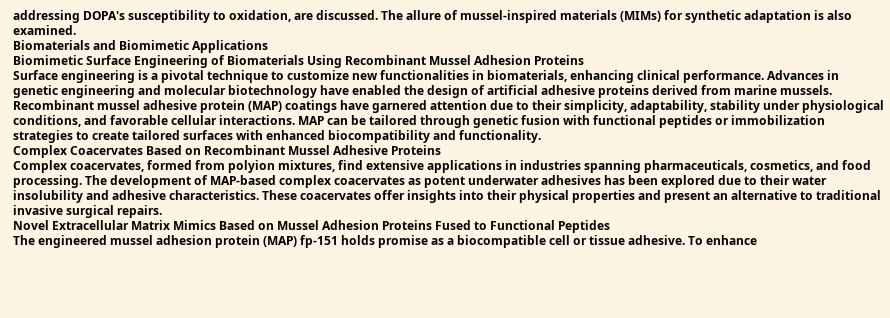addressing DOPA's susceptibility to oxidation, are discussed. The allure of mussel-inspired materials (MIMs) for synthetic adaptation is also examined.
Biomaterials and Biomimetic Applications
Biomimetic Surface Engineering of Biomaterials Using Recombinant Mussel Adhesion Proteins
Surface engineering is a pivotal technique to customize new functionalities in biomaterials, enhancing clinical performance. Advances in genetic engineering and molecular biotechnology have enabled the design of artificial adhesive proteins derived from marine mussels. Recombinant mussel adhesive protein (MAP) coatings have garnered attention due to their simplicity, adaptability, stability under physiological conditions, and favorable cellular interactions. MAP can be tailored through genetic fusion with functional peptides or immobilization strategies to create tailored surfaces with enhanced biocompatibility and functionality.
Complex Coacervates Based on Recombinant Mussel Adhesive Proteins
Complex coacervates, formed from polyion mixtures, find extensive applications in industries spanning pharmaceuticals, cosmetics, and food processing. The development of MAP-based complex coacervates as potent underwater adhesives has been explored due to their water insolubility and adhesive characteristics. These coacervates offer insights into their physical properties and present an alternative to traditional invasive surgical repairs.
Novel Extracellular Matrix Mimics Based on Mussel Adhesion Proteins Fused to Functional Peptides
The engineered mussel adhesion protein (MAP) fp-151 holds promise as a biocompatible cell or tissue adhesive. To enhance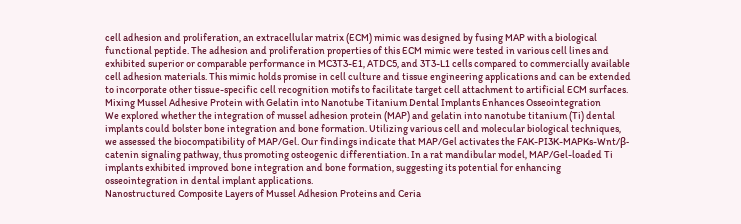cell adhesion and proliferation, an extracellular matrix (ECM) mimic was designed by fusing MAP with a biological functional peptide. The adhesion and proliferation properties of this ECM mimic were tested in various cell lines and exhibited superior or comparable performance in MC3T3-E1, ATDC5, and 3T3-L1 cells compared to commercially available cell adhesion materials. This mimic holds promise in cell culture and tissue engineering applications and can be extended to incorporate other tissue-specific cell recognition motifs to facilitate target cell attachment to artificial ECM surfaces.
Mixing Mussel Adhesive Protein with Gelatin into Nanotube Titanium Dental Implants Enhances Osseointegration
We explored whether the integration of mussel adhesion protein (MAP) and gelatin into nanotube titanium (Ti) dental implants could bolster bone integration and bone formation. Utilizing various cell and molecular biological techniques, we assessed the biocompatibility of MAP/Gel. Our findings indicate that MAP/Gel activates the FAK-PI3K-MAPKs-Wnt/β-catenin signaling pathway, thus promoting osteogenic differentiation. In a rat mandibular model, MAP/Gel-loaded Ti implants exhibited improved bone integration and bone formation, suggesting its potential for enhancing osseointegration in dental implant applications.
Nanostructured Composite Layers of Mussel Adhesion Proteins and Ceria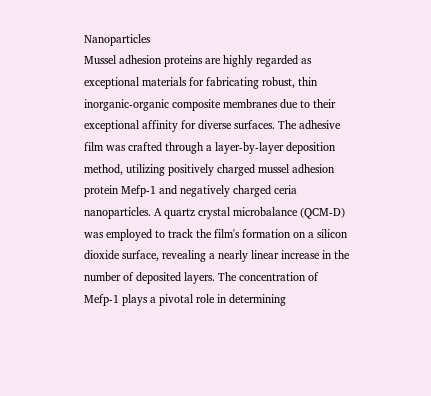Nanoparticles
Mussel adhesion proteins are highly regarded as exceptional materials for fabricating robust, thin inorganic-organic composite membranes due to their exceptional affinity for diverse surfaces. The adhesive film was crafted through a layer-by-layer deposition method, utilizing positively charged mussel adhesion protein Mefp-1 and negatively charged ceria nanoparticles. A quartz crystal microbalance (QCM-D) was employed to track the film's formation on a silicon dioxide surface, revealing a nearly linear increase in the number of deposited layers. The concentration of Mefp-1 plays a pivotal role in determining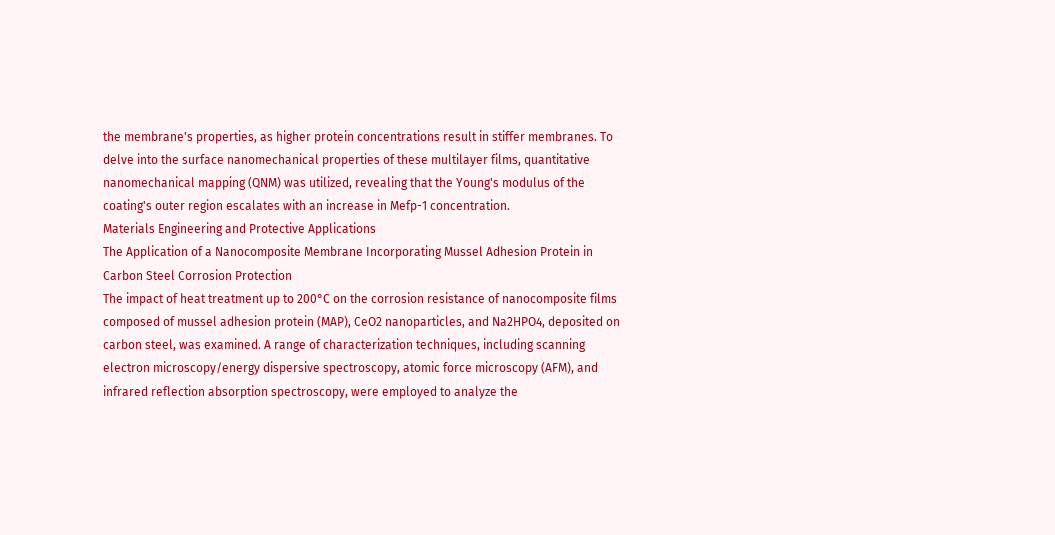the membrane's properties, as higher protein concentrations result in stiffer membranes. To delve into the surface nanomechanical properties of these multilayer films, quantitative nanomechanical mapping (QNM) was utilized, revealing that the Young's modulus of the coating's outer region escalates with an increase in Mefp-1 concentration.
Materials Engineering and Protective Applications
The Application of a Nanocomposite Membrane Incorporating Mussel Adhesion Protein in Carbon Steel Corrosion Protection
The impact of heat treatment up to 200°C on the corrosion resistance of nanocomposite films composed of mussel adhesion protein (MAP), CeO2 nanoparticles, and Na2HPO4, deposited on carbon steel, was examined. A range of characterization techniques, including scanning electron microscopy/energy dispersive spectroscopy, atomic force microscopy (AFM), and infrared reflection absorption spectroscopy, were employed to analyze the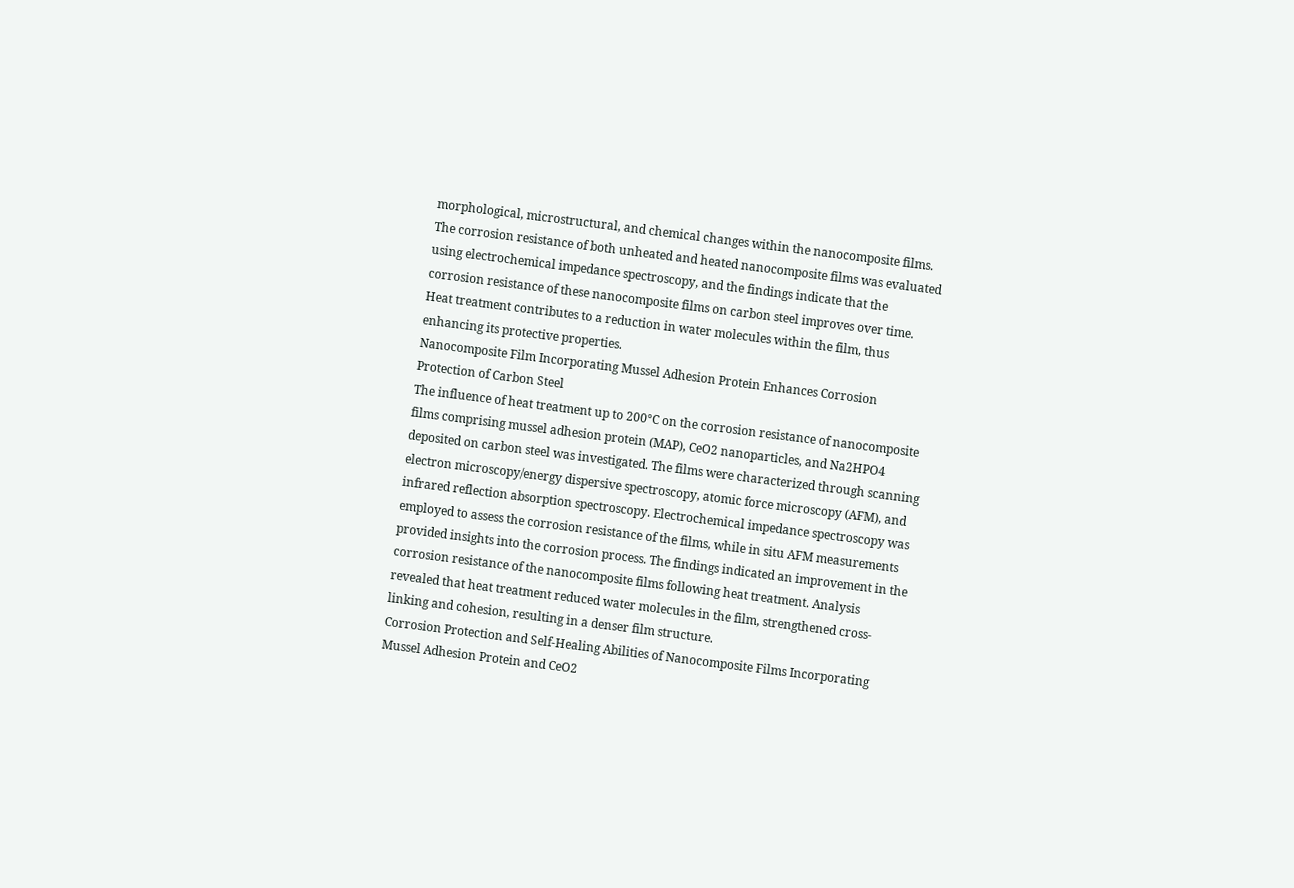morphological, microstructural, and chemical changes within the nanocomposite films. The corrosion resistance of both unheated and heated nanocomposite films was evaluated using electrochemical impedance spectroscopy, and the findings indicate that the corrosion resistance of these nanocomposite films on carbon steel improves over time. Heat treatment contributes to a reduction in water molecules within the film, thus enhancing its protective properties.
Nanocomposite Film Incorporating Mussel Adhesion Protein Enhances Corrosion Protection of Carbon Steel
The influence of heat treatment up to 200°C on the corrosion resistance of nanocomposite films comprising mussel adhesion protein (MAP), CeO2 nanoparticles, and Na2HPO4 deposited on carbon steel was investigated. The films were characterized through scanning electron microscopy/energy dispersive spectroscopy, atomic force microscopy (AFM), and infrared reflection absorption spectroscopy. Electrochemical impedance spectroscopy was employed to assess the corrosion resistance of the films, while in situ AFM measurements provided insights into the corrosion process. The findings indicated an improvement in the corrosion resistance of the nanocomposite films following heat treatment. Analysis revealed that heat treatment reduced water molecules in the film, strengthened cross-linking and cohesion, resulting in a denser film structure.
Corrosion Protection and Self-Healing Abilities of Nanocomposite Films Incorporating Mussel Adhesion Protein and CeO2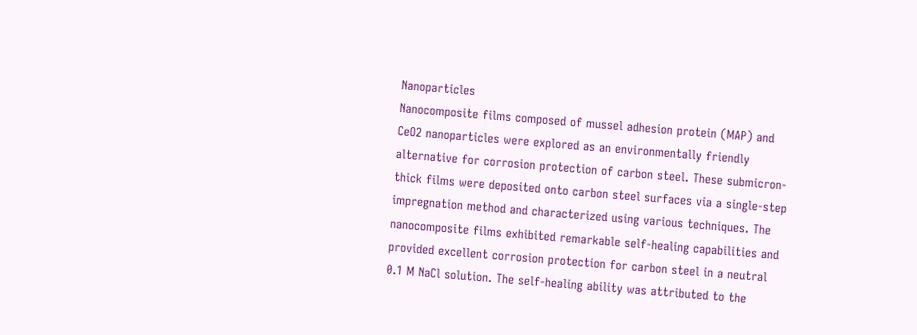Nanoparticles
Nanocomposite films composed of mussel adhesion protein (MAP) and CeO2 nanoparticles were explored as an environmentally friendly alternative for corrosion protection of carbon steel. These submicron-thick films were deposited onto carbon steel surfaces via a single-step impregnation method and characterized using various techniques. The nanocomposite films exhibited remarkable self-healing capabilities and provided excellent corrosion protection for carbon steel in a neutral 0.1 M NaCl solution. The self-healing ability was attributed to the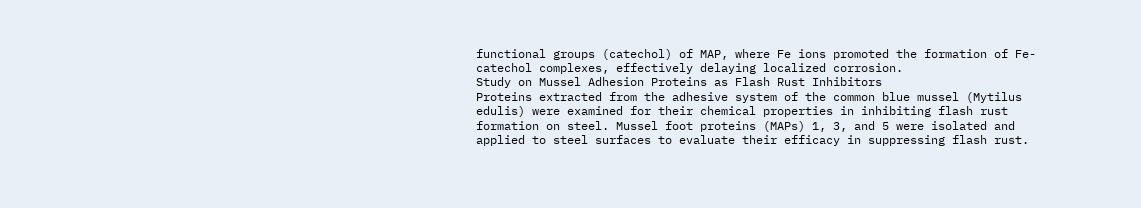functional groups (catechol) of MAP, where Fe ions promoted the formation of Fe-catechol complexes, effectively delaying localized corrosion.
Study on Mussel Adhesion Proteins as Flash Rust Inhibitors
Proteins extracted from the adhesive system of the common blue mussel (Mytilus edulis) were examined for their chemical properties in inhibiting flash rust formation on steel. Mussel foot proteins (MAPs) 1, 3, and 5 were isolated and applied to steel surfaces to evaluate their efficacy in suppressing flash rust.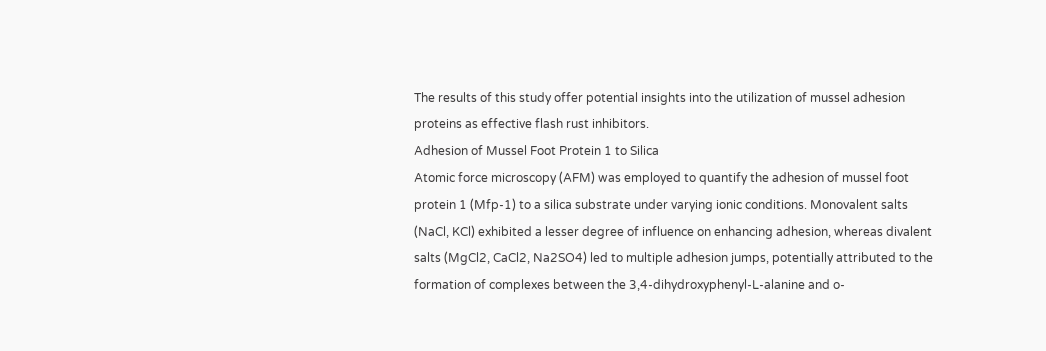The results of this study offer potential insights into the utilization of mussel adhesion proteins as effective flash rust inhibitors.
Adhesion of Mussel Foot Protein 1 to Silica
Atomic force microscopy (AFM) was employed to quantify the adhesion of mussel foot protein 1 (Mfp-1) to a silica substrate under varying ionic conditions. Monovalent salts (NaCl, KCl) exhibited a lesser degree of influence on enhancing adhesion, whereas divalent salts (MgCl2, CaCl2, Na2SO4) led to multiple adhesion jumps, potentially attributed to the formation of complexes between the 3,4-dihydroxyphenyl-L-alanine and o-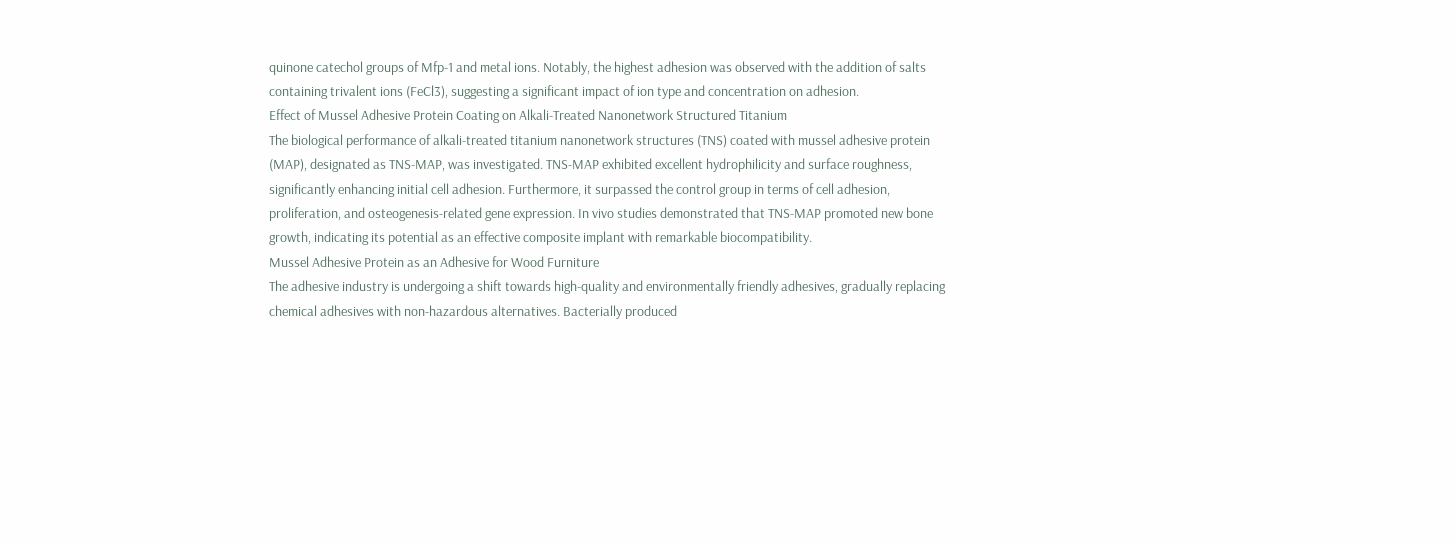quinone catechol groups of Mfp-1 and metal ions. Notably, the highest adhesion was observed with the addition of salts containing trivalent ions (FeCl3), suggesting a significant impact of ion type and concentration on adhesion.
Effect of Mussel Adhesive Protein Coating on Alkali-Treated Nanonetwork Structured Titanium
The biological performance of alkali-treated titanium nanonetwork structures (TNS) coated with mussel adhesive protein (MAP), designated as TNS-MAP, was investigated. TNS-MAP exhibited excellent hydrophilicity and surface roughness, significantly enhancing initial cell adhesion. Furthermore, it surpassed the control group in terms of cell adhesion, proliferation, and osteogenesis-related gene expression. In vivo studies demonstrated that TNS-MAP promoted new bone growth, indicating its potential as an effective composite implant with remarkable biocompatibility.
Mussel Adhesive Protein as an Adhesive for Wood Furniture
The adhesive industry is undergoing a shift towards high-quality and environmentally friendly adhesives, gradually replacing chemical adhesives with non-hazardous alternatives. Bacterially produced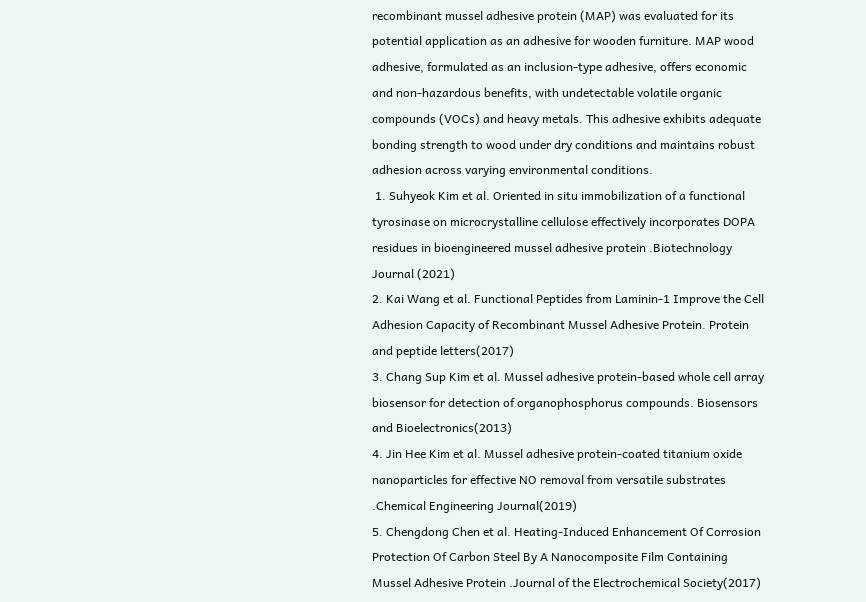recombinant mussel adhesive protein (MAP) was evaluated for its potential application as an adhesive for wooden furniture. MAP wood adhesive, formulated as an inclusion-type adhesive, offers economic and non-hazardous benefits, with undetectable volatile organic compounds (VOCs) and heavy metals. This adhesive exhibits adequate bonding strength to wood under dry conditions and maintains robust adhesion across varying environmental conditions.
 1. Suhyeok Kim et al. Oriented in situ immobilization of a functional tyrosinase on microcrystalline cellulose effectively incorporates DOPA residues in bioengineered mussel adhesive protein .Biotechnology Journal (2021)
2. Kai Wang et al. Functional Peptides from Laminin-1 Improve the Cell Adhesion Capacity of Recombinant Mussel Adhesive Protein. Protein and peptide letters(2017)
3. Chang Sup Kim et al. Mussel adhesive protein-based whole cell array biosensor for detection of organophosphorus compounds. Biosensors and Bioelectronics(2013)
4. Jin Hee Kim et al. Mussel adhesive protein-coated titanium oxide nanoparticles for effective NO removal from versatile substrates .Chemical Engineering Journal(2019)
5. Chengdong Chen et al. Heating-Induced Enhancement Of Corrosion Protection Of Carbon Steel By A Nanocomposite Film Containing Mussel Adhesive Protein .Journal of the Electrochemical Society(2017)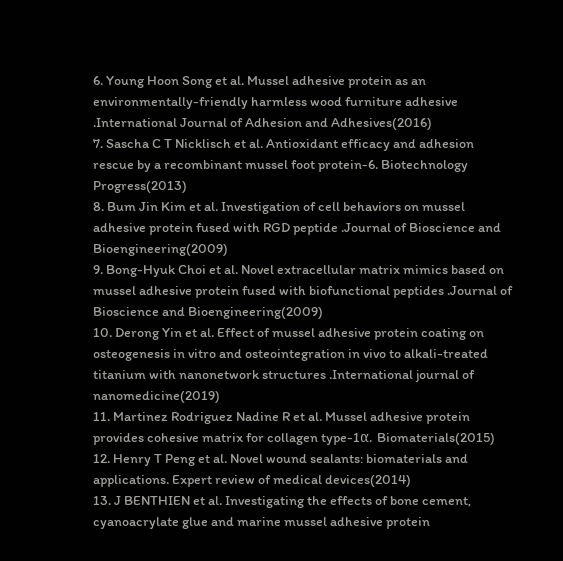6. Young Hoon Song et al. Mussel adhesive protein as an environmentally-friendly harmless wood furniture adhesive .International Journal of Adhesion and Adhesives(2016)
7. Sascha C T Nicklisch et al. Antioxidant efficacy and adhesion rescue by a recombinant mussel foot protein-6. Biotechnology Progress(2013)
8. Bum Jin Kim et al. Investigation of cell behaviors on mussel adhesive protein fused with RGD peptide .Journal of Bioscience and Bioengineering(2009)
9. Bong-Hyuk Choi et al. Novel extracellular matrix mimics based on mussel adhesive protein fused with biofunctional peptides .Journal of Bioscience and Bioengineering(2009)
10. Derong Yin et al. Effect of mussel adhesive protein coating on osteogenesis in vitro and osteointegration in vivo to alkali-treated titanium with nanonetwork structures .International journal of nanomedicine(2019)
11. Martinez Rodriguez Nadine R et al. Mussel adhesive protein provides cohesive matrix for collagen type-1α. Biomaterials(2015)
12. Henry T Peng et al. Novel wound sealants: biomaterials and applications. Expert review of medical devices(2014)
13. J BENTHIEN et al. Investigating the effects of bone cement, cyanoacrylate glue and marine mussel adhesive protein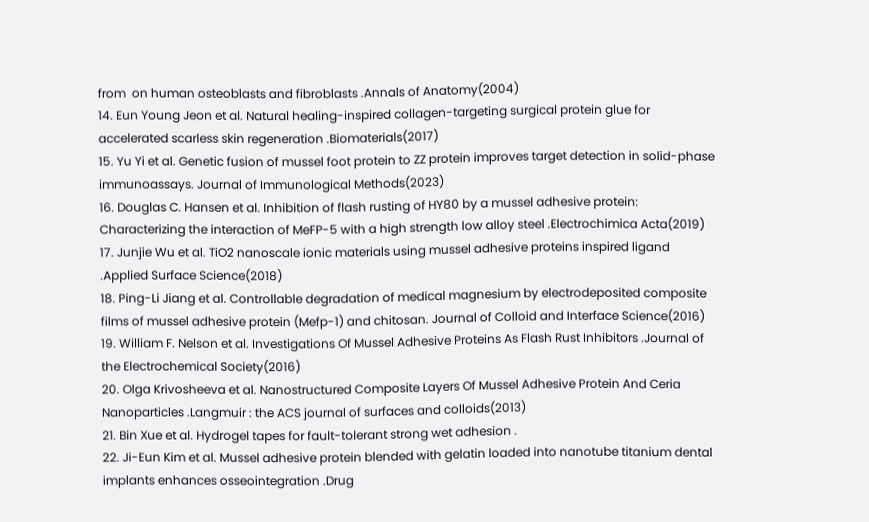from  on human osteoblasts and fibroblasts .Annals of Anatomy(2004)
14. Eun Young Jeon et al. Natural healing-inspired collagen-targeting surgical protein glue for accelerated scarless skin regeneration .Biomaterials(2017)
15. Yu Yi et al. Genetic fusion of mussel foot protein to ZZ protein improves target detection in solid-phase immunoassays. Journal of Immunological Methods(2023)
16. Douglas C. Hansen et al. Inhibition of flash rusting of HY80 by a mussel adhesive protein: Characterizing the interaction of MeFP-5 with a high strength low alloy steel .Electrochimica Acta(2019)
17. Junjie Wu et al. TiO2 nanoscale ionic materials using mussel adhesive proteins inspired ligand .Applied Surface Science(2018)
18. Ping-Li Jiang et al. Controllable degradation of medical magnesium by electrodeposited composite films of mussel adhesive protein (Mefp-1) and chitosan. Journal of Colloid and Interface Science(2016)
19. William F. Nelson et al. Investigations Of Mussel Adhesive Proteins As Flash Rust Inhibitors .Journal of the Electrochemical Society(2016)
20. Olga Krivosheeva et al. Nanostructured Composite Layers Of Mussel Adhesive Protein And Ceria Nanoparticles .Langmuir : the ACS journal of surfaces and colloids(2013)
21. Bin Xue et al. Hydrogel tapes for fault-tolerant strong wet adhesion .
22. Ji-Eun Kim et al. Mussel adhesive protein blended with gelatin loaded into nanotube titanium dental implants enhances osseointegration .Drug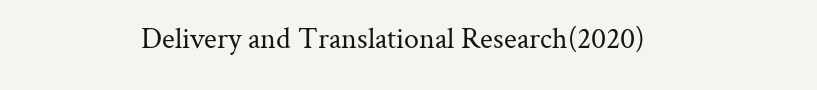Delivery and Translational Research(2020)